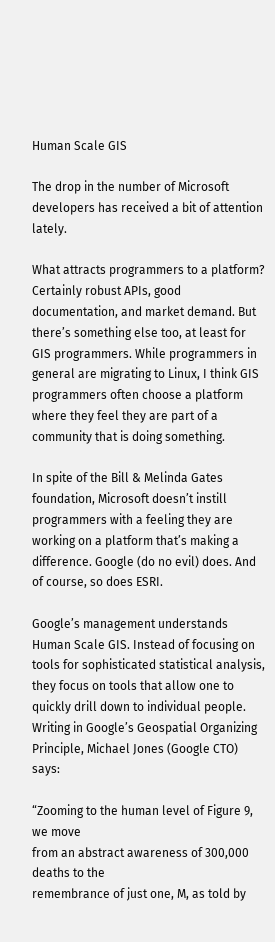Human Scale GIS

The drop in the number of Microsoft developers has received a bit of attention lately.

What attracts programmers to a platform? Certainly robust APIs, good documentation, and market demand. But there’s something else too, at least for GIS programmers. While programmers in general are migrating to Linux, I think GIS programmers often choose a platform where they feel they are part of a community that is doing something.

In spite of the Bill & Melinda Gates foundation, Microsoft doesn’t instill programmers with a feeling they are working on a platform that’s making a difference. Google (do no evil) does. And of course, so does ESRI.

Google’s management understands Human Scale GIS. Instead of focusing on tools for sophisticated statistical analysis, they focus on tools that allow one to quickly drill down to individual people. Writing in Google’s Geospatial Organizing Principle, Michael Jones (Google CTO) says:

“Zooming to the human level of Figure 9, we move
from an abstract awareness of 300,000 deaths to the
remembrance of just one, M, as told by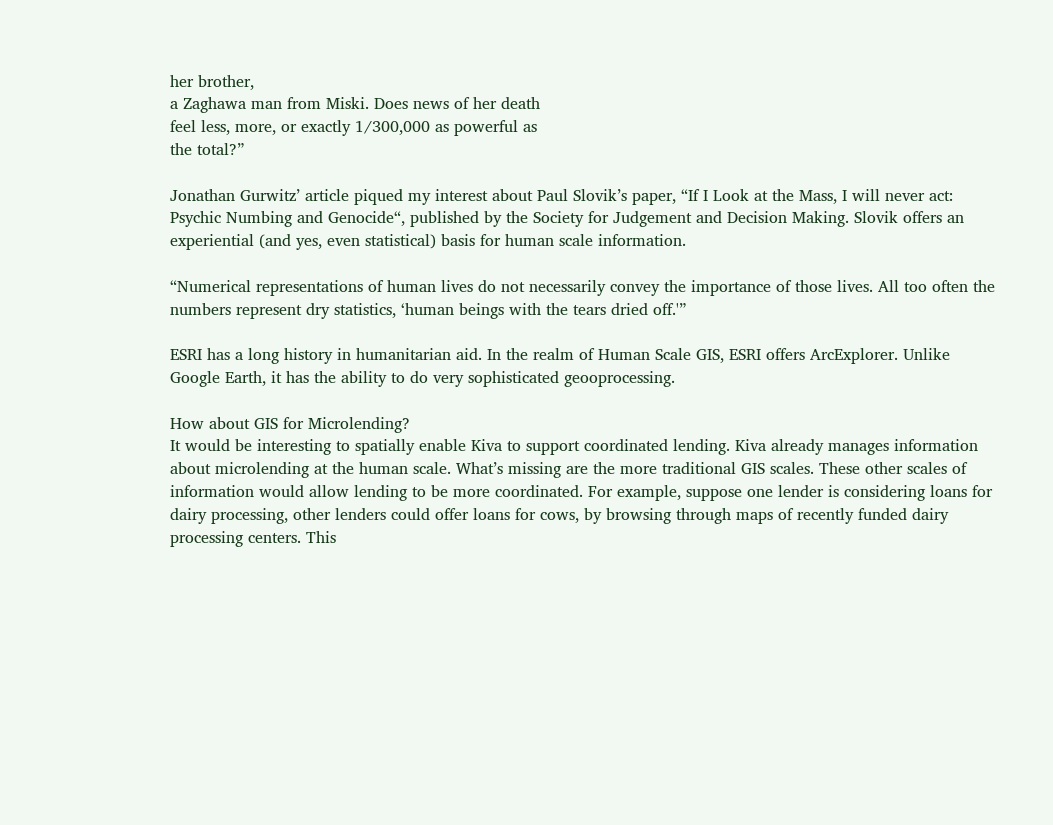her brother,
a Zaghawa man from Miski. Does news of her death
feel less, more, or exactly 1/300,000 as powerful as
the total?”

Jonathan Gurwitz’ article piqued my interest about Paul Slovik’s paper, “If I Look at the Mass, I will never act: Psychic Numbing and Genocide“, published by the Society for Judgement and Decision Making. Slovik offers an experiential (and yes, even statistical) basis for human scale information.

“Numerical representations of human lives do not necessarily convey the importance of those lives. All too often the numbers represent dry statistics, ‘human beings with the tears dried off.'”

ESRI has a long history in humanitarian aid. In the realm of Human Scale GIS, ESRI offers ArcExplorer. Unlike Google Earth, it has the ability to do very sophisticated geooprocessing.

How about GIS for Microlending?
It would be interesting to spatially enable Kiva to support coordinated lending. Kiva already manages information about microlending at the human scale. What’s missing are the more traditional GIS scales. These other scales of information would allow lending to be more coordinated. For example, suppose one lender is considering loans for dairy processing, other lenders could offer loans for cows, by browsing through maps of recently funded dairy processing centers. This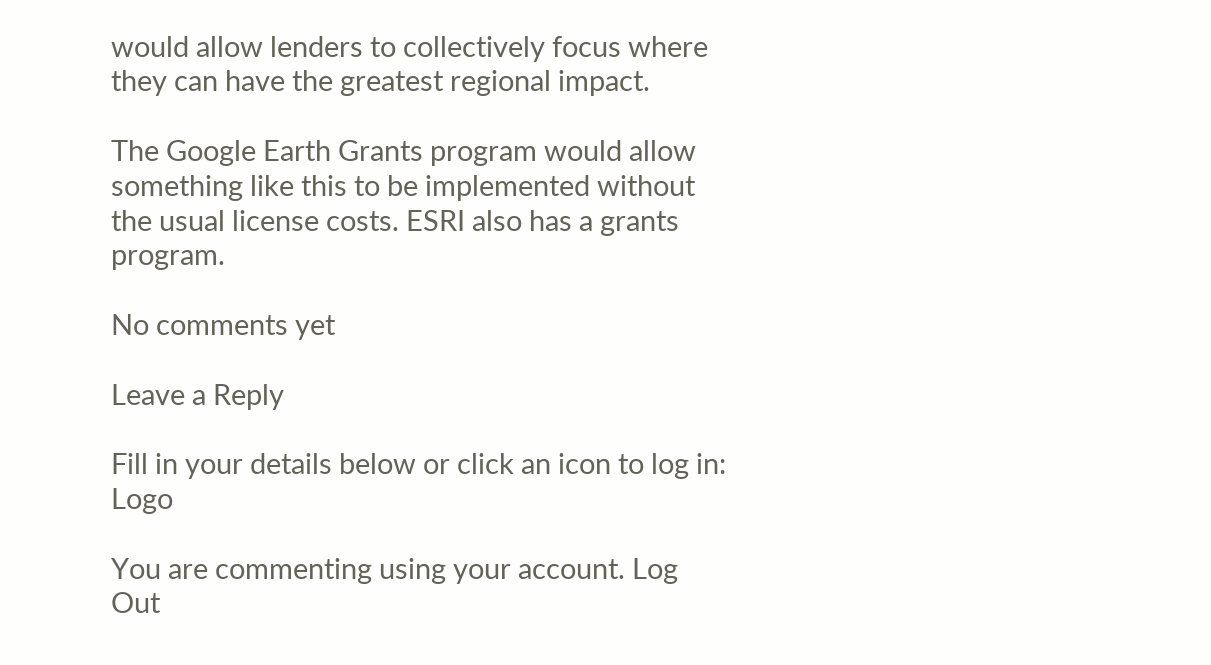would allow lenders to collectively focus where they can have the greatest regional impact.

The Google Earth Grants program would allow something like this to be implemented without the usual license costs. ESRI also has a grants program.

No comments yet

Leave a Reply

Fill in your details below or click an icon to log in: Logo

You are commenting using your account. Log Out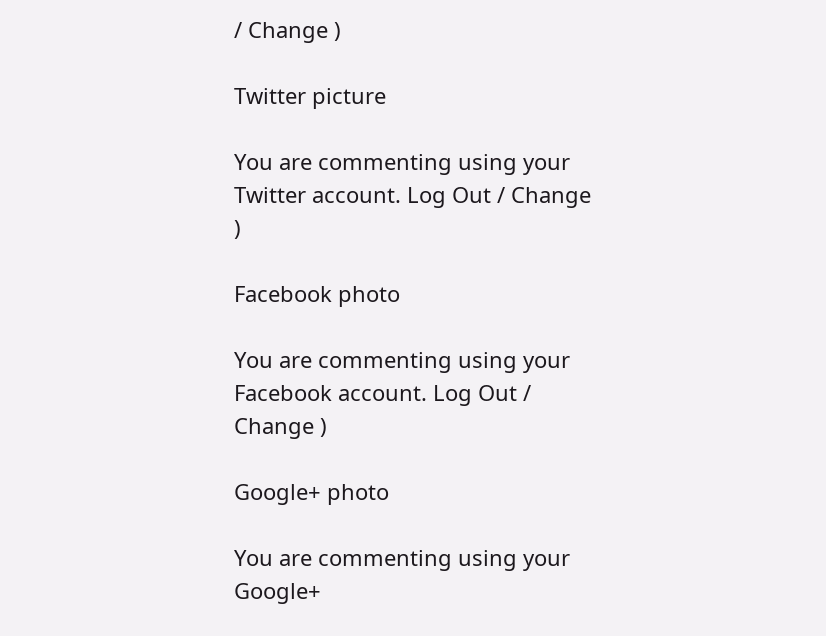/ Change )

Twitter picture

You are commenting using your Twitter account. Log Out / Change )

Facebook photo

You are commenting using your Facebook account. Log Out / Change )

Google+ photo

You are commenting using your Google+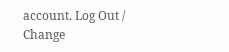account. Log Out / Change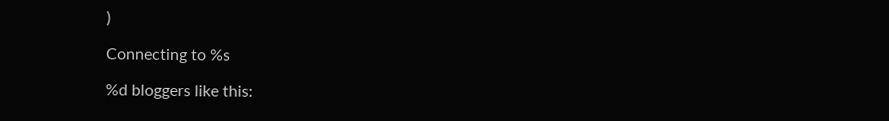)

Connecting to %s

%d bloggers like this: